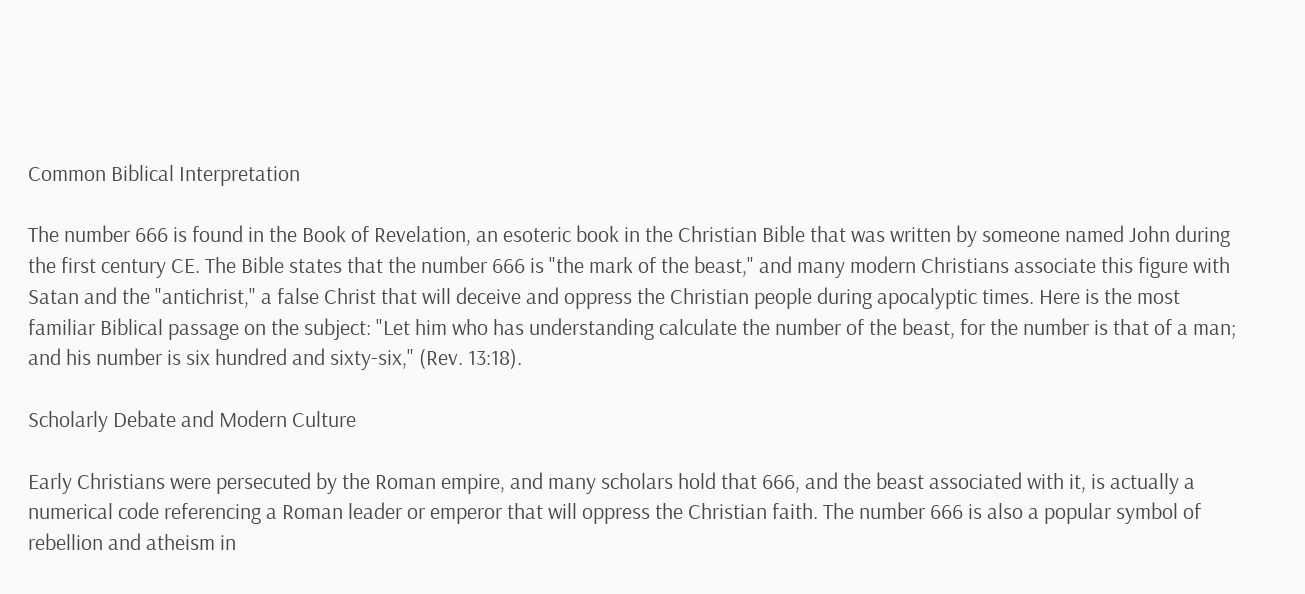Common Biblical Interpretation

The number 666 is found in the Book of Revelation, an esoteric book in the Christian Bible that was written by someone named John during the first century CE. The Bible states that the number 666 is "the mark of the beast," and many modern Christians associate this figure with Satan and the "antichrist," a false Christ that will deceive and oppress the Christian people during apocalyptic times. Here is the most familiar Biblical passage on the subject: "Let him who has understanding calculate the number of the beast, for the number is that of a man; and his number is six hundred and sixty-six," (Rev. 13:18).

Scholarly Debate and Modern Culture

Early Christians were persecuted by the Roman empire, and many scholars hold that 666, and the beast associated with it, is actually a numerical code referencing a Roman leader or emperor that will oppress the Christian faith. The number 666 is also a popular symbol of rebellion and atheism in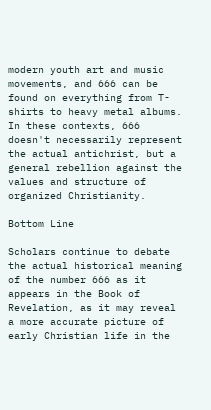modern youth art and music movements, and 666 can be found on everything from T-shirts to heavy metal albums. In these contexts, 666 doesn't necessarily represent the actual antichrist, but a general rebellion against the values and structure of organized Christianity.

Bottom Line

Scholars continue to debate the actual historical meaning of the number 666 as it appears in the Book of Revelation, as it may reveal a more accurate picture of early Christian life in the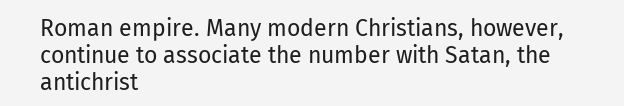Roman empire. Many modern Christians, however, continue to associate the number with Satan, the antichrist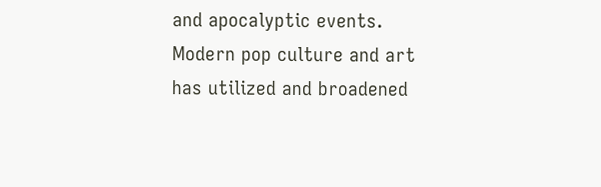and apocalyptic events. Modern pop culture and art has utilized and broadened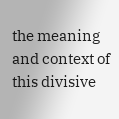the meaning and context of this divisive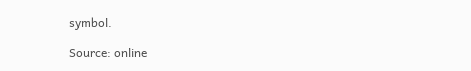symbol.

Source: online